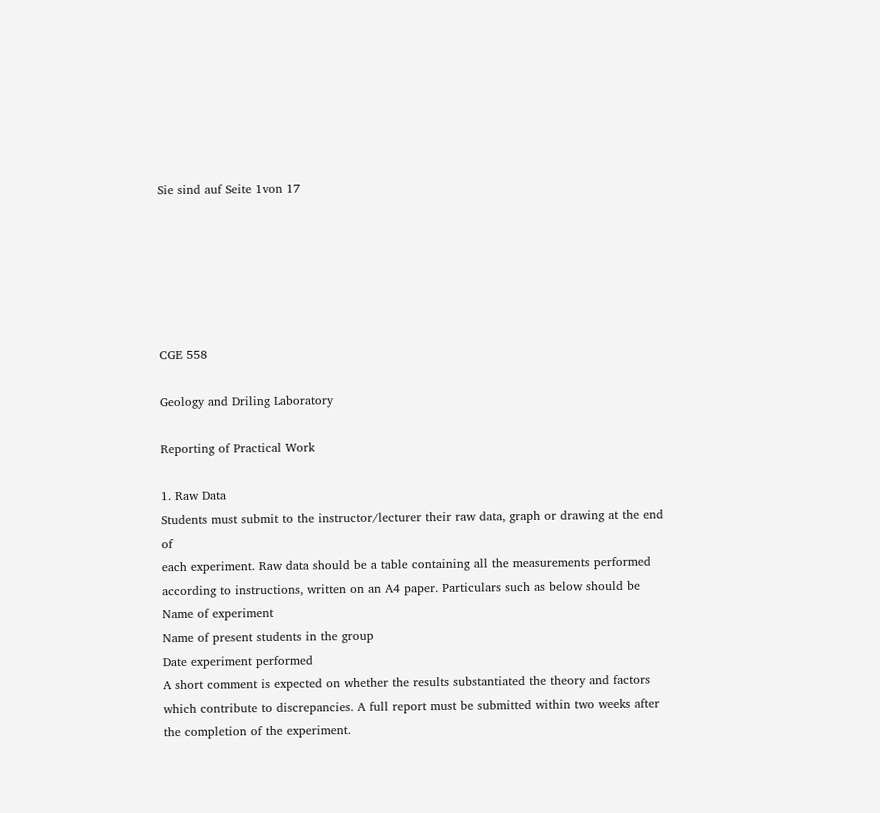Sie sind auf Seite 1von 17






CGE 558

Geology and Driling Laboratory

Reporting of Practical Work

1. Raw Data
Students must submit to the instructor/lecturer their raw data, graph or drawing at the end of
each experiment. Raw data should be a table containing all the measurements performed
according to instructions, written on an A4 paper. Particulars such as below should be
Name of experiment
Name of present students in the group
Date experiment performed
A short comment is expected on whether the results substantiated the theory and factors
which contribute to discrepancies. A full report must be submitted within two weeks after
the completion of the experiment.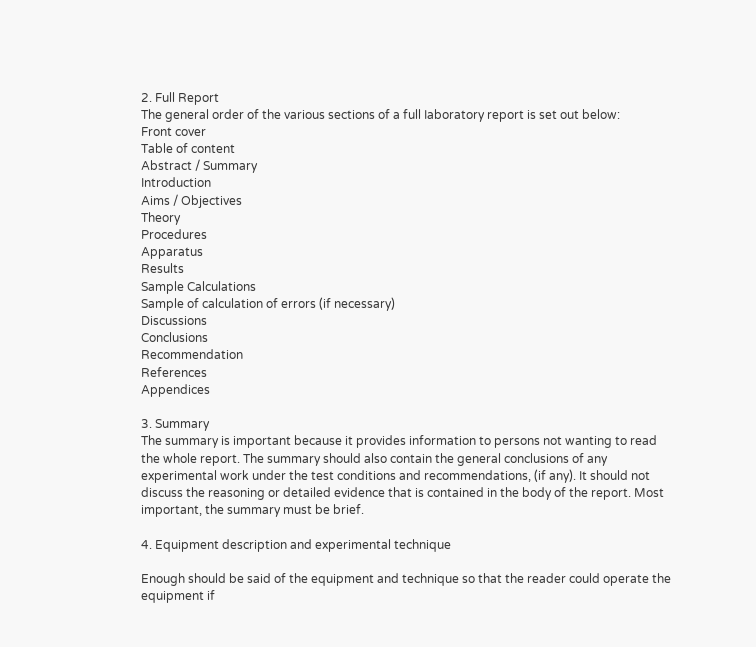2. Full Report
The general order of the various sections of a full Iaboratory report is set out below:
Front cover
Table of content
Abstract / Summary
Introduction
Aims / Objectives
Theory
Procedures
Apparatus
Results
Sample Calculations
Sample of calculation of errors (if necessary)
Discussions
Conclusions
Recommendation
References
Appendices

3. Summary
The summary is important because it provides information to persons not wanting to read
the whole report. The summary should also contain the general conclusions of any
experimental work under the test conditions and recommendations, (if any). It should not
discuss the reasoning or detailed evidence that is contained in the body of the report. Most
important, the summary must be brief.

4. Equipment description and experimental technique

Enough should be said of the equipment and technique so that the reader could operate the
equipment if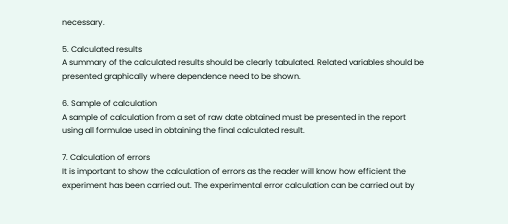necessary.

5. Calculated results
A summary of the calculated results should be clearly tabulated. Related variables should be
presented graphically where dependence need to be shown.

6. Sample of calculation
A sample of calculation from a set of raw date obtained must be presented in the report
using all formulae used in obtaining the final calculated result.

7. Calculation of errors
It is important to show the calculation of errors as the reader will know how efficient the
experiment has been carried out. The experimental error calculation can be carried out by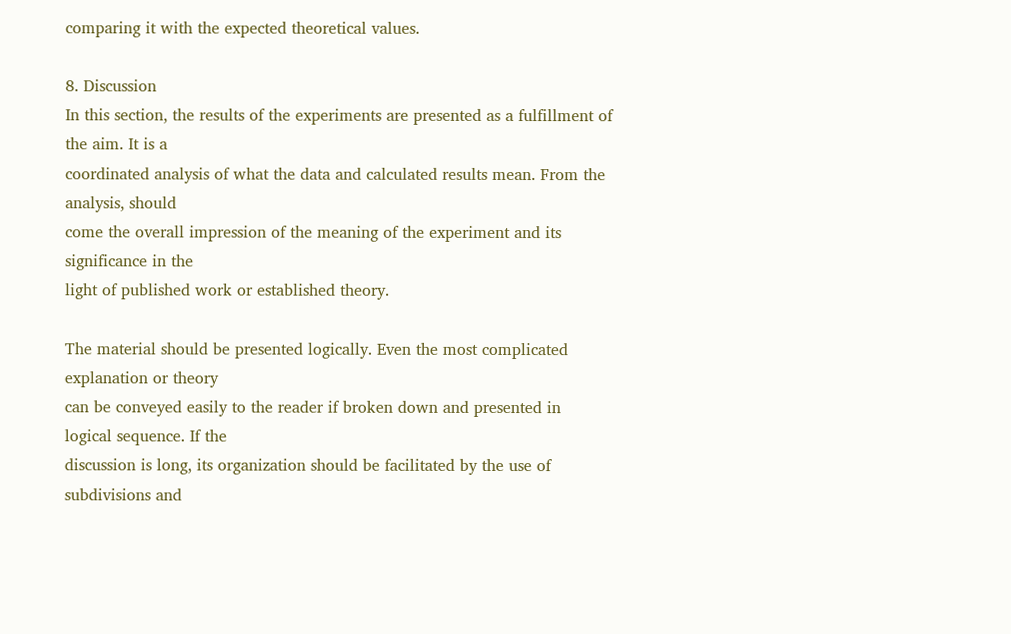comparing it with the expected theoretical values.

8. Discussion
In this section, the results of the experiments are presented as a fulfillment of the aim. It is a
coordinated analysis of what the data and calculated results mean. From the analysis, should
come the overall impression of the meaning of the experiment and its significance in the
light of published work or established theory.

The material should be presented logically. Even the most complicated explanation or theory
can be conveyed easily to the reader if broken down and presented in logical sequence. If the
discussion is long, its organization should be facilitated by the use of subdivisions and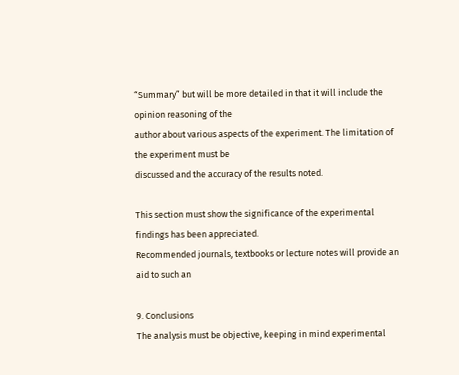“Summary” but will be more detailed in that it will include the opinion reasoning of the
author about various aspects of the experiment. The limitation of the experiment must be
discussed and the accuracy of the results noted.

This section must show the significance of the experimental findings has been appreciated.
Recommended journals, textbooks or lecture notes will provide an aid to such an

9. Conclusions
The analysis must be objective, keeping in mind experimental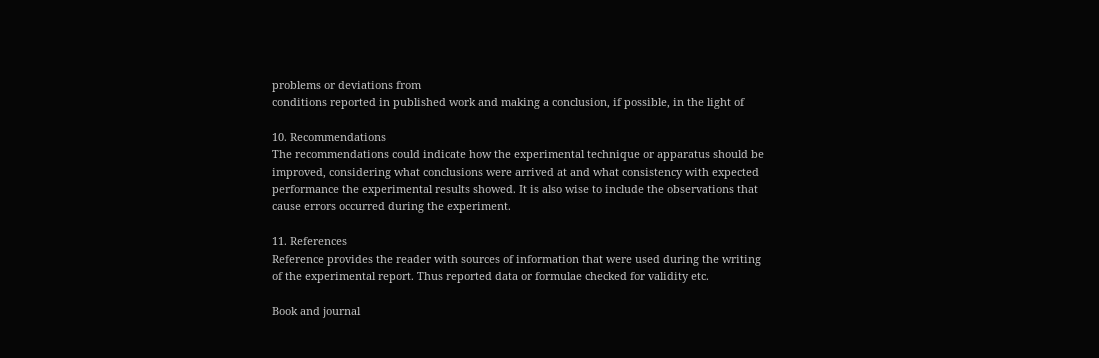problems or deviations from
conditions reported in published work and making a conclusion, if possible, in the light of

10. Recommendations
The recommendations could indicate how the experimental technique or apparatus should be
improved, considering what conclusions were arrived at and what consistency with expected
performance the experimental results showed. It is also wise to include the observations that
cause errors occurred during the experiment.

11. References
Reference provides the reader with sources of information that were used during the writing
of the experimental report. Thus reported data or formulae checked for validity etc.

Book and journal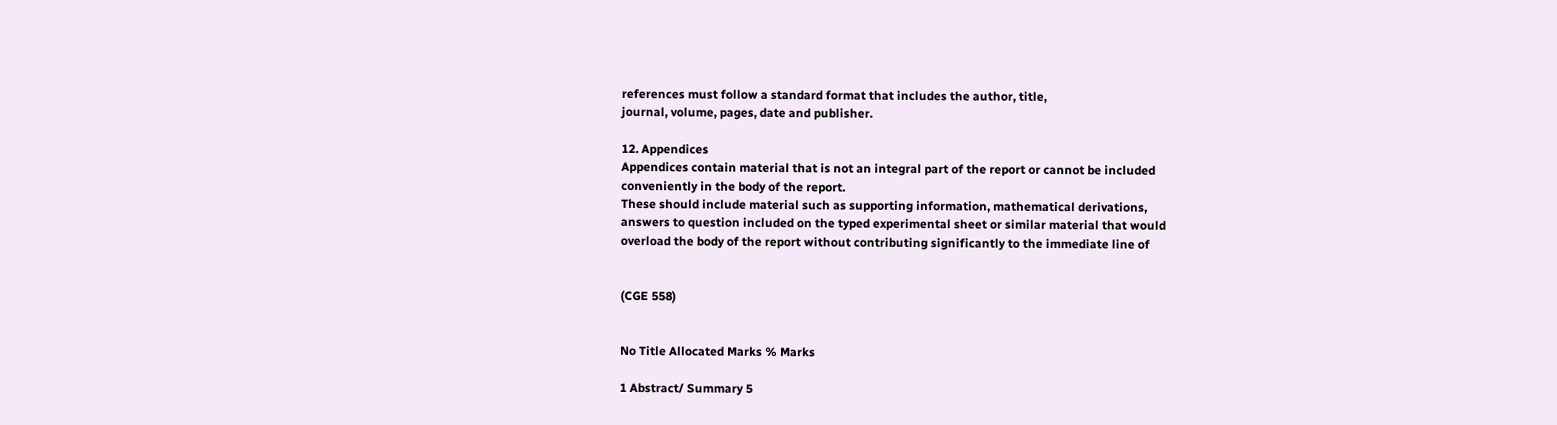references must follow a standard format that includes the author, title,
journal, volume, pages, date and publisher.

12. Appendices
Appendices contain material that is not an integral part of the report or cannot be included
conveniently in the body of the report.
These should include material such as supporting information, mathematical derivations,
answers to question included on the typed experimental sheet or similar material that would
overload the body of the report without contributing significantly to the immediate line of


(CGE 558)


No Title Allocated Marks % Marks

1 Abstract/ Summary 5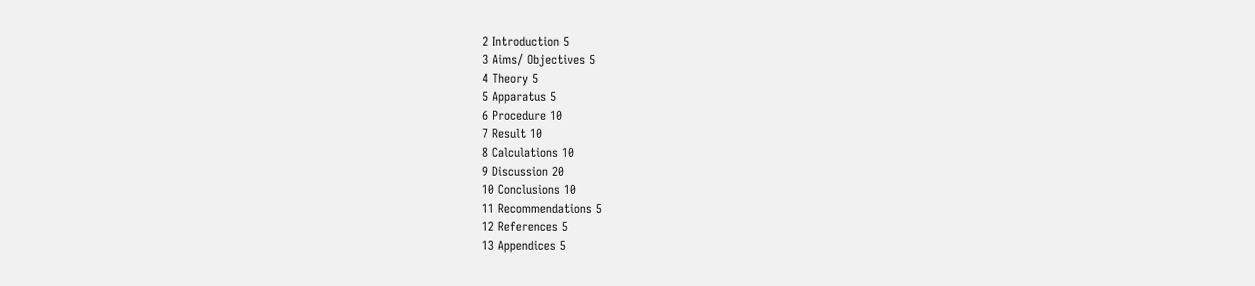2 Introduction 5
3 Aims/ Objectives 5
4 Theory 5
5 Apparatus 5
6 Procedure 10
7 Result 10
8 Calculations 10
9 Discussion 20
10 Conclusions 10
11 Recommendations 5
12 References 5
13 Appendices 5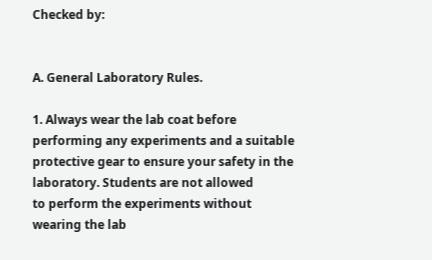Checked by:


A. General Laboratory Rules.

1. Always wear the lab coat before performing any experiments and a suitable
protective gear to ensure your safety in the laboratory. Students are not allowed
to perform the experiments without wearing the lab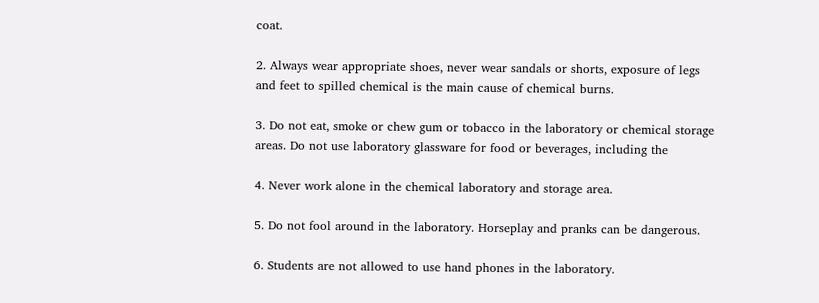coat.

2. Always wear appropriate shoes, never wear sandals or shorts, exposure of legs
and feet to spilled chemical is the main cause of chemical burns.

3. Do not eat, smoke or chew gum or tobacco in the laboratory or chemical storage
areas. Do not use laboratory glassware for food or beverages, including the

4. Never work alone in the chemical laboratory and storage area.

5. Do not fool around in the laboratory. Horseplay and pranks can be dangerous.

6. Students are not allowed to use hand phones in the laboratory.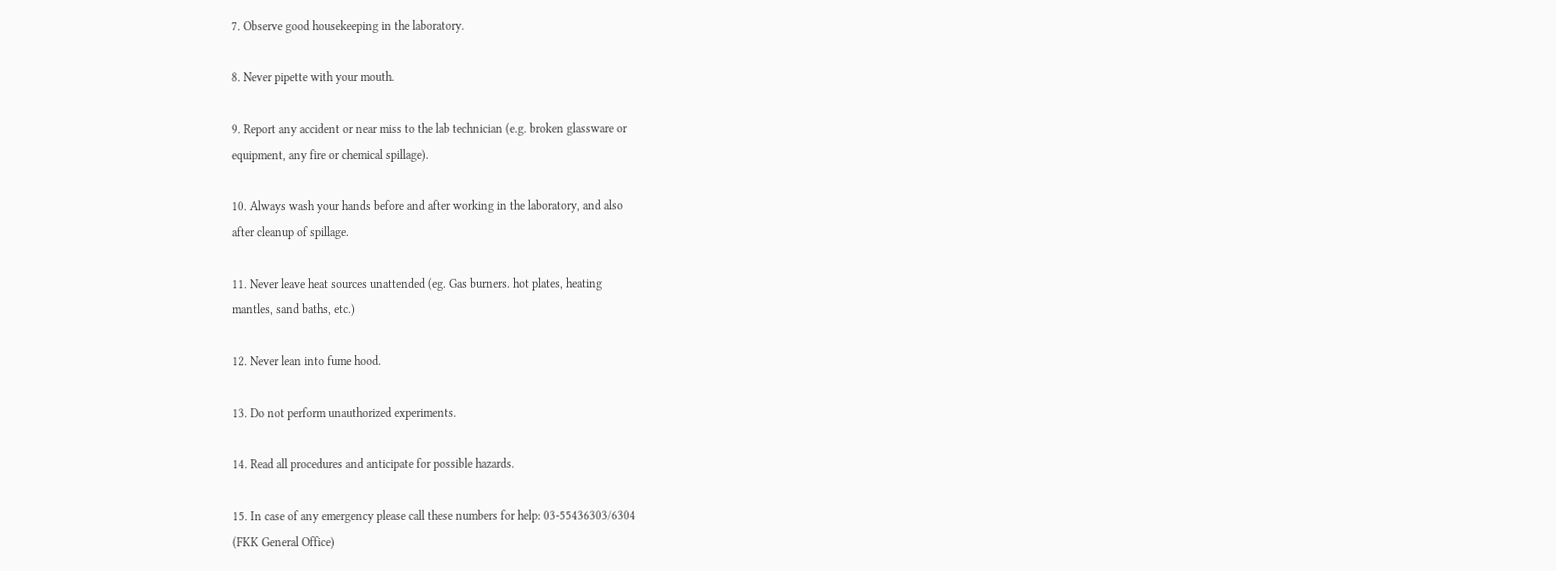7. Observe good housekeeping in the laboratory.

8. Never pipette with your mouth.

9. Report any accident or near miss to the lab technician (e.g. broken glassware or
equipment, any fire or chemical spillage).

10. Always wash your hands before and after working in the laboratory, and also
after cleanup of spillage.

11. Never leave heat sources unattended (eg. Gas burners. hot plates, heating
mantles, sand baths, etc.)

12. Never lean into fume hood.

13. Do not perform unauthorized experiments.

14. Read all procedures and anticipate for possible hazards.

15. In case of any emergency please call these numbers for help: 03-55436303/6304
(FKK General Office)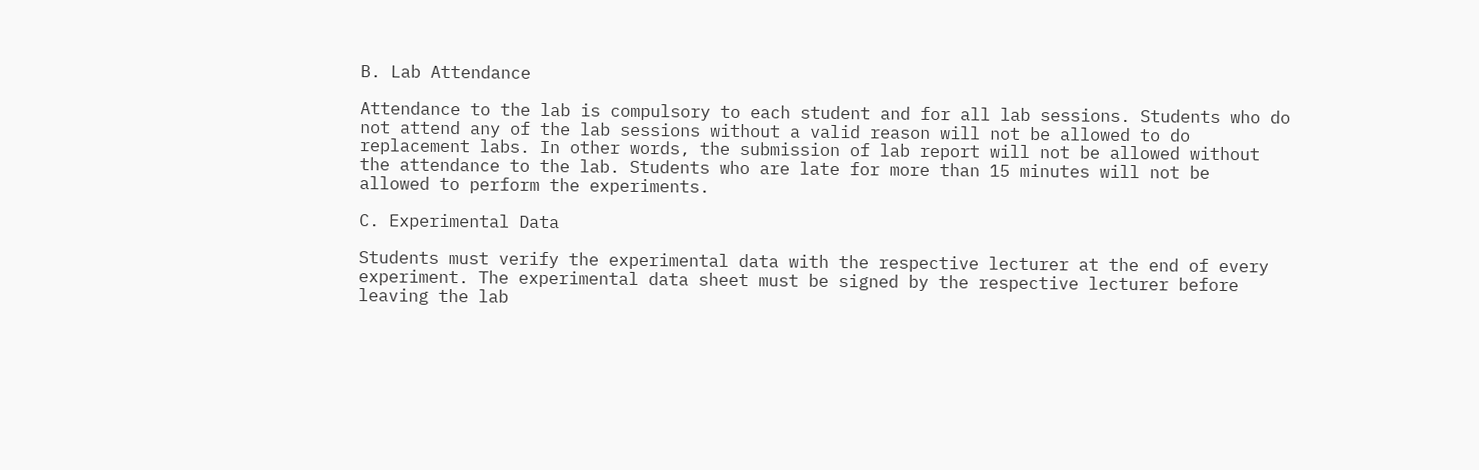B. Lab Attendance

Attendance to the lab is compulsory to each student and for all lab sessions. Students who do
not attend any of the lab sessions without a valid reason will not be allowed to do
replacement labs. In other words, the submission of lab report will not be allowed without
the attendance to the lab. Students who are late for more than 15 minutes will not be
allowed to perform the experiments.

C. Experimental Data

Students must verify the experimental data with the respective lecturer at the end of every
experiment. The experimental data sheet must be signed by the respective lecturer before
leaving the lab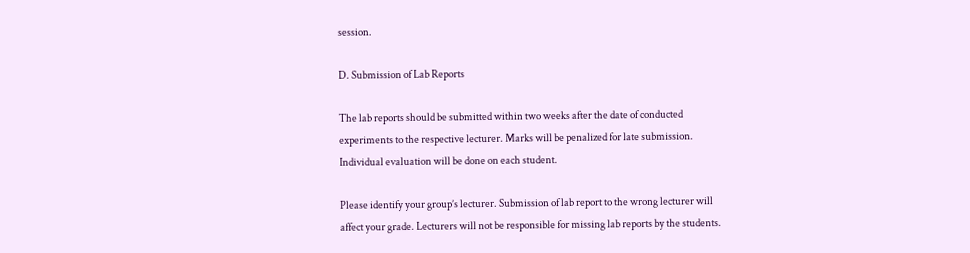session.

D. Submission of Lab Reports

The lab reports should be submitted within two weeks after the date of conducted
experiments to the respective lecturer. Marks will be penalized for late submission.
Individual evaluation will be done on each student.

Please identify your group’s lecturer. Submission of lab report to the wrong lecturer will
affect your grade. Lecturers will not be responsible for missing lab reports by the students.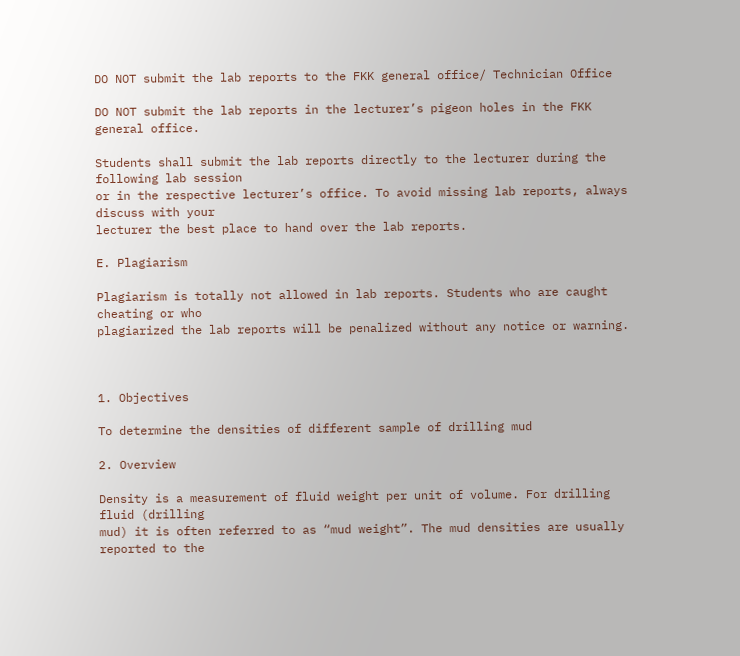DO NOT submit the lab reports to the FKK general office/ Technician Office

DO NOT submit the lab reports in the lecturer’s pigeon holes in the FKK general office.

Students shall submit the lab reports directly to the lecturer during the following lab session
or in the respective lecturer’s office. To avoid missing lab reports, always discuss with your
lecturer the best place to hand over the lab reports.

E. Plagiarism

Plagiarism is totally not allowed in lab reports. Students who are caught cheating or who
plagiarized the lab reports will be penalized without any notice or warning.



1. Objectives

To determine the densities of different sample of drilling mud

2. Overview

Density is a measurement of fluid weight per unit of volume. For drilling fluid (drilling
mud) it is often referred to as “mud weight”. The mud densities are usually reported to the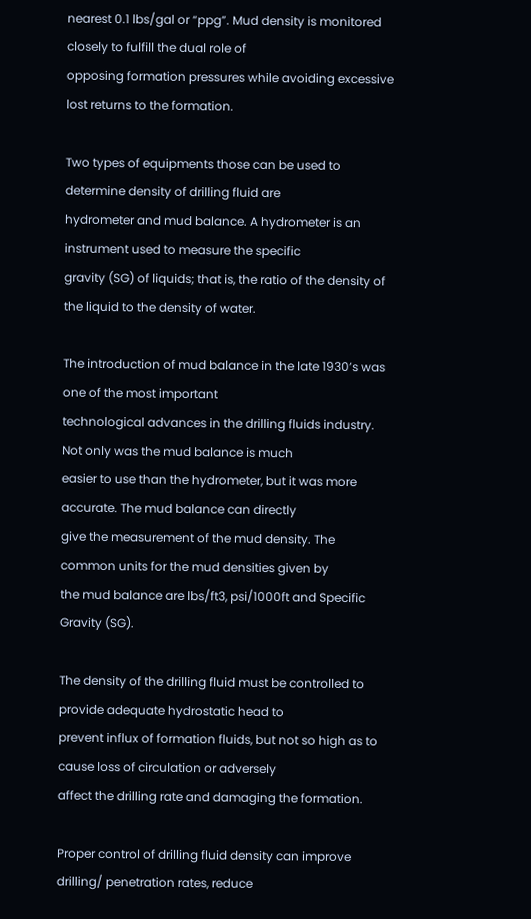nearest 0.1 lbs/gal or “ppg”. Mud density is monitored closely to fulfill the dual role of
opposing formation pressures while avoiding excessive lost returns to the formation.

Two types of equipments those can be used to determine density of drilling fluid are
hydrometer and mud balance. A hydrometer is an instrument used to measure the specific
gravity (SG) of liquids; that is, the ratio of the density of the liquid to the density of water.

The introduction of mud balance in the late 1930’s was one of the most important
technological advances in the drilling fluids industry. Not only was the mud balance is much
easier to use than the hydrometer, but it was more accurate. The mud balance can directly
give the measurement of the mud density. The common units for the mud densities given by
the mud balance are lbs/ft3, psi/1000ft and Specific Gravity (SG).

The density of the drilling fluid must be controlled to provide adequate hydrostatic head to
prevent influx of formation fluids, but not so high as to cause loss of circulation or adversely
affect the drilling rate and damaging the formation.

Proper control of drilling fluid density can improve drilling/ penetration rates, reduce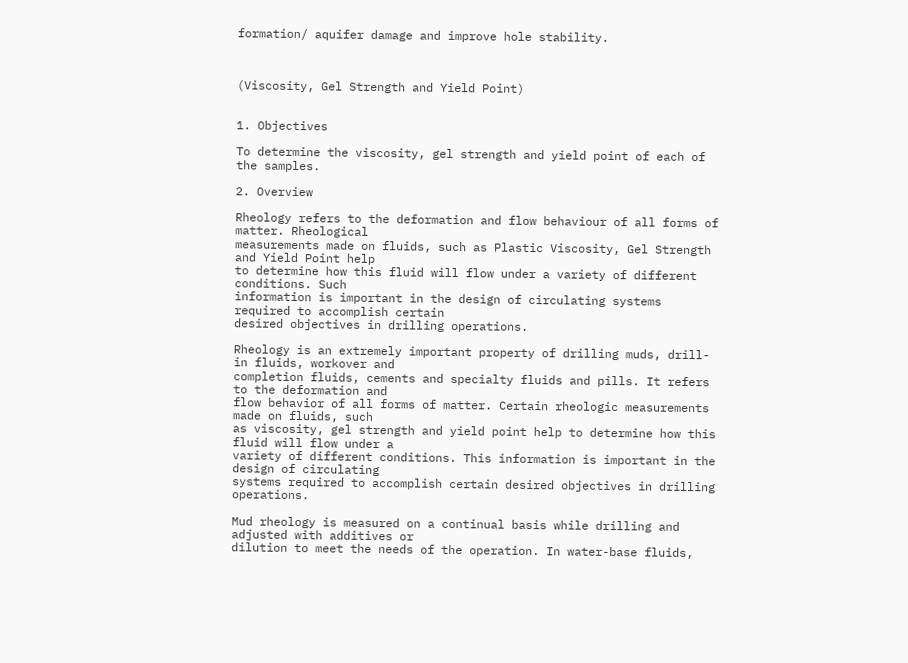formation/ aquifer damage and improve hole stability.



(Viscosity, Gel Strength and Yield Point)


1. Objectives

To determine the viscosity, gel strength and yield point of each of the samples.

2. Overview

Rheology refers to the deformation and flow behaviour of all forms of matter. Rheological
measurements made on fluids, such as Plastic Viscosity, Gel Strength and Yield Point help
to determine how this fluid will flow under a variety of different conditions. Such
information is important in the design of circulating systems required to accomplish certain
desired objectives in drilling operations.

Rheology is an extremely important property of drilling muds, drill-in fluids, workover and
completion fluids, cements and specialty fluids and pills. It refers to the deformation and
flow behavior of all forms of matter. Certain rheologic measurements made on fluids, such
as viscosity, gel strength and yield point help to determine how this fluid will flow under a
variety of different conditions. This information is important in the design of circulating
systems required to accomplish certain desired objectives in drilling operations.

Mud rheology is measured on a continual basis while drilling and adjusted with additives or
dilution to meet the needs of the operation. In water-base fluids,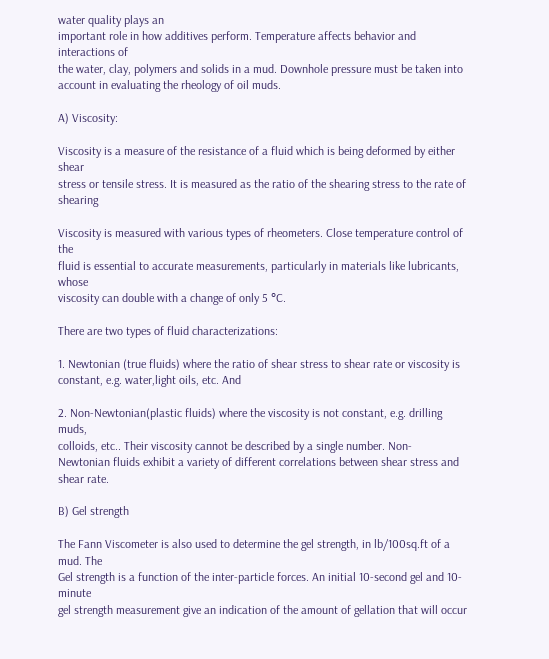water quality plays an
important role in how additives perform. Temperature affects behavior and interactions of
the water, clay, polymers and solids in a mud. Downhole pressure must be taken into
account in evaluating the rheology of oil muds.

A) Viscosity:

Viscosity is a measure of the resistance of a fluid which is being deformed by either shear
stress or tensile stress. It is measured as the ratio of the shearing stress to the rate of shearing

Viscosity is measured with various types of rheometers. Close temperature control of the
fluid is essential to accurate measurements, particularly in materials like lubricants, whose
viscosity can double with a change of only 5 °C.

There are two types of fluid characterizations:

1. Newtonian (true fluids) where the ratio of shear stress to shear rate or viscosity is
constant, e.g. water,light oils, etc. And

2. Non-Newtonian(plastic fluids) where the viscosity is not constant, e.g. drilling muds,
colloids, etc.. Their viscosity cannot be described by a single number. Non-
Newtonian fluids exhibit a variety of different correlations between shear stress and
shear rate.

B) Gel strength

The Fann Viscometer is also used to determine the gel strength, in lb/100sq.ft of a mud. The
Gel strength is a function of the inter-particle forces. An initial 10-second gel and 10-minute
gel strength measurement give an indication of the amount of gellation that will occur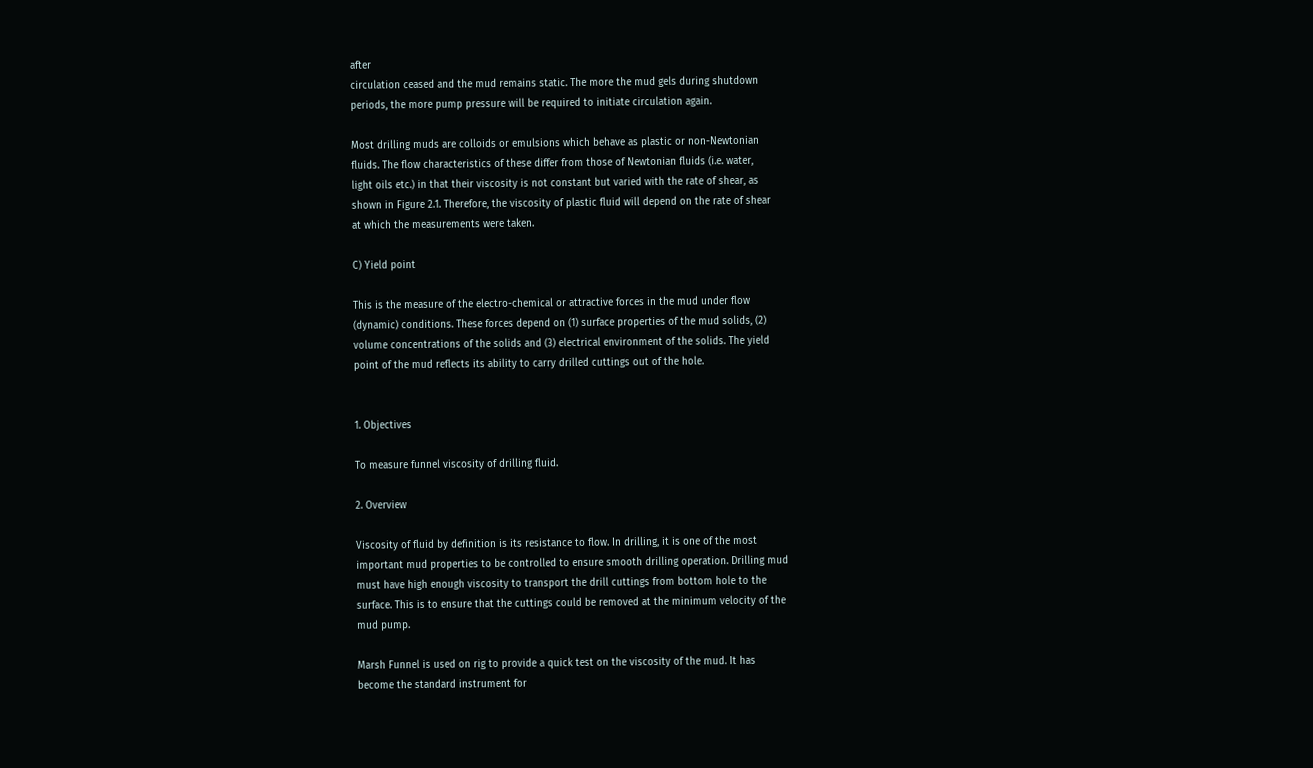after
circulation ceased and the mud remains static. The more the mud gels during shutdown
periods, the more pump pressure will be required to initiate circulation again.

Most drilling muds are colloids or emulsions which behave as plastic or non-Newtonian
fluids. The flow characteristics of these differ from those of Newtonian fluids (i.e. water,
light oils etc.) in that their viscosity is not constant but varied with the rate of shear, as
shown in Figure 2.1. Therefore, the viscosity of plastic fluid will depend on the rate of shear
at which the measurements were taken.

C) Yield point

This is the measure of the electro-chemical or attractive forces in the mud under flow
(dynamic) conditions. These forces depend on (1) surface properties of the mud solids, (2)
volume concentrations of the solids and (3) electrical environment of the solids. The yield
point of the mud reflects its ability to carry drilled cuttings out of the hole.


1. Objectives

To measure funnel viscosity of drilling fluid.

2. Overview

Viscosity of fluid by definition is its resistance to flow. In drilling, it is one of the most
important mud properties to be controlled to ensure smooth drilling operation. Drilling mud
must have high enough viscosity to transport the drill cuttings from bottom hole to the
surface. This is to ensure that the cuttings could be removed at the minimum velocity of the
mud pump.

Marsh Funnel is used on rig to provide a quick test on the viscosity of the mud. It has
become the standard instrument for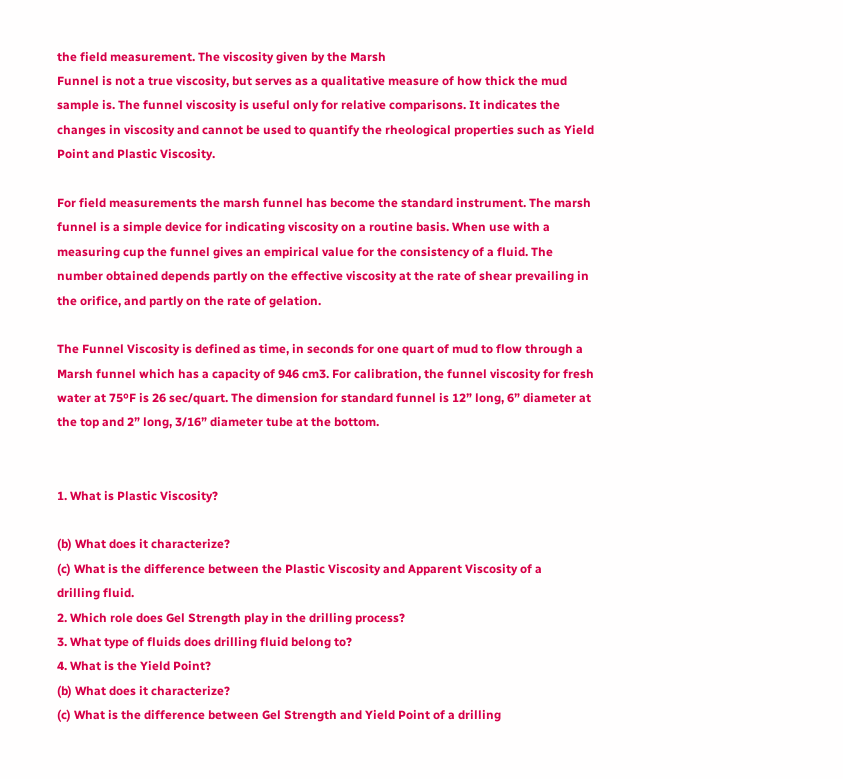the field measurement. The viscosity given by the Marsh
Funnel is not a true viscosity, but serves as a qualitative measure of how thick the mud
sample is. The funnel viscosity is useful only for relative comparisons. It indicates the
changes in viscosity and cannot be used to quantify the rheological properties such as Yield
Point and Plastic Viscosity.

For field measurements the marsh funnel has become the standard instrument. The marsh
funnel is a simple device for indicating viscosity on a routine basis. When use with a
measuring cup the funnel gives an empirical value for the consistency of a fluid. The
number obtained depends partly on the effective viscosity at the rate of shear prevailing in
the orifice, and partly on the rate of gelation.

The Funnel Viscosity is defined as time, in seconds for one quart of mud to flow through a
Marsh funnel which has a capacity of 946 cm3. For calibration, the funnel viscosity for fresh
water at 75ºF is 26 sec/quart. The dimension for standard funnel is 12” long, 6” diameter at
the top and 2” long, 3/16” diameter tube at the bottom.


1. What is Plastic Viscosity?

(b) What does it characterize?
(c) What is the difference between the Plastic Viscosity and Apparent Viscosity of a
drilling fluid.
2. Which role does Gel Strength play in the drilling process?
3. What type of fluids does drilling fluid belong to?
4. What is the Yield Point?
(b) What does it characterize?
(c) What is the difference between Gel Strength and Yield Point of a drilling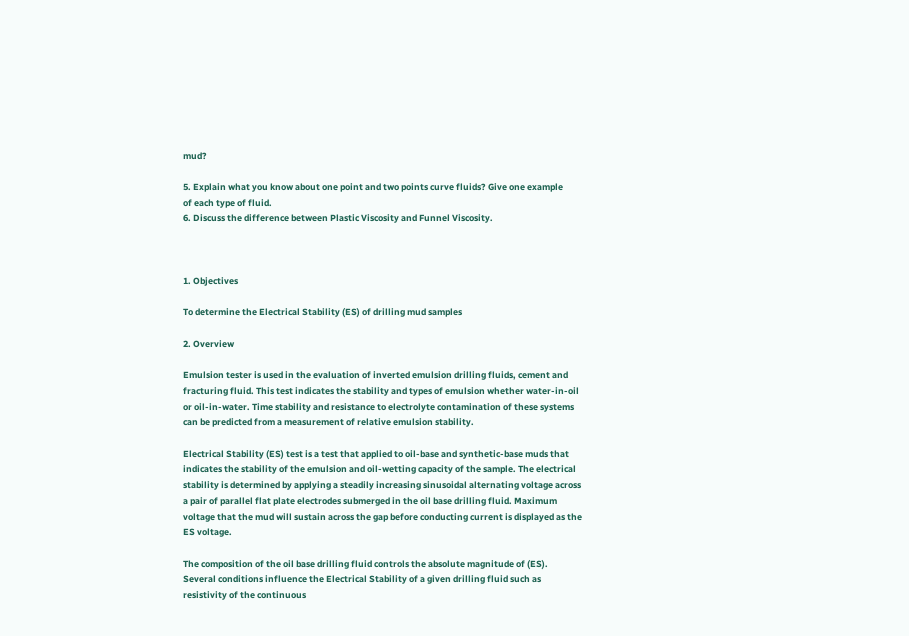mud?

5. Explain what you know about one point and two points curve fluids? Give one example
of each type of fluid.
6. Discuss the difference between Plastic Viscosity and Funnel Viscosity.



1. Objectives

To determine the Electrical Stability (ES) of drilling mud samples

2. Overview

Emulsion tester is used in the evaluation of inverted emulsion drilling fluids, cement and
fracturing fluid. This test indicates the stability and types of emulsion whether water-in-oil
or oil-in-water. Time stability and resistance to electrolyte contamination of these systems
can be predicted from a measurement of relative emulsion stability.

Electrical Stability (ES) test is a test that applied to oil-base and synthetic-base muds that
indicates the stability of the emulsion and oil-wetting capacity of the sample. The electrical
stability is determined by applying a steadily increasing sinusoidal alternating voltage across
a pair of parallel flat plate electrodes submerged in the oil base drilling fluid. Maximum
voltage that the mud will sustain across the gap before conducting current is displayed as the
ES voltage.

The composition of the oil base drilling fluid controls the absolute magnitude of (ES).
Several conditions influence the Electrical Stability of a given drilling fluid such as
resistivity of the continuous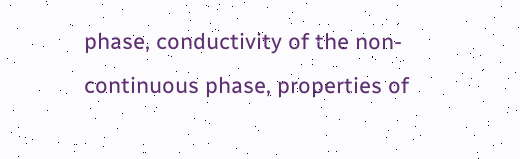phase, conductivity of the non-continuous phase, properties of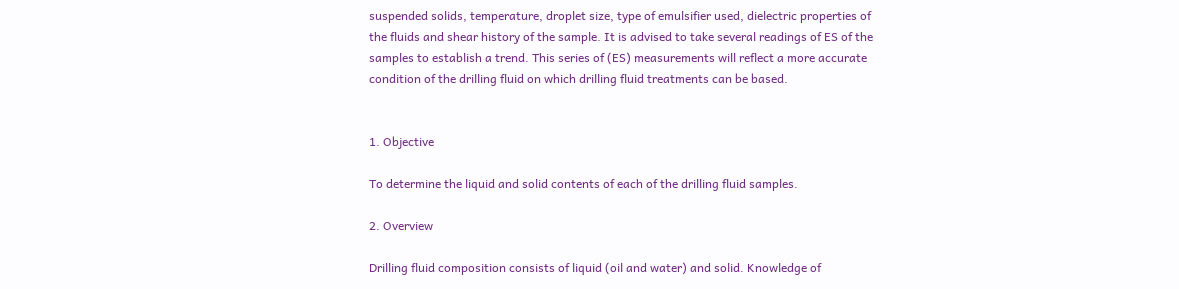suspended solids, temperature, droplet size, type of emulsifier used, dielectric properties of
the fluids and shear history of the sample. It is advised to take several readings of ES of the
samples to establish a trend. This series of (ES) measurements will reflect a more accurate
condition of the drilling fluid on which drilling fluid treatments can be based.


1. Objective

To determine the liquid and solid contents of each of the drilling fluid samples.

2. Overview

Drilling fluid composition consists of liquid (oil and water) and solid. Knowledge of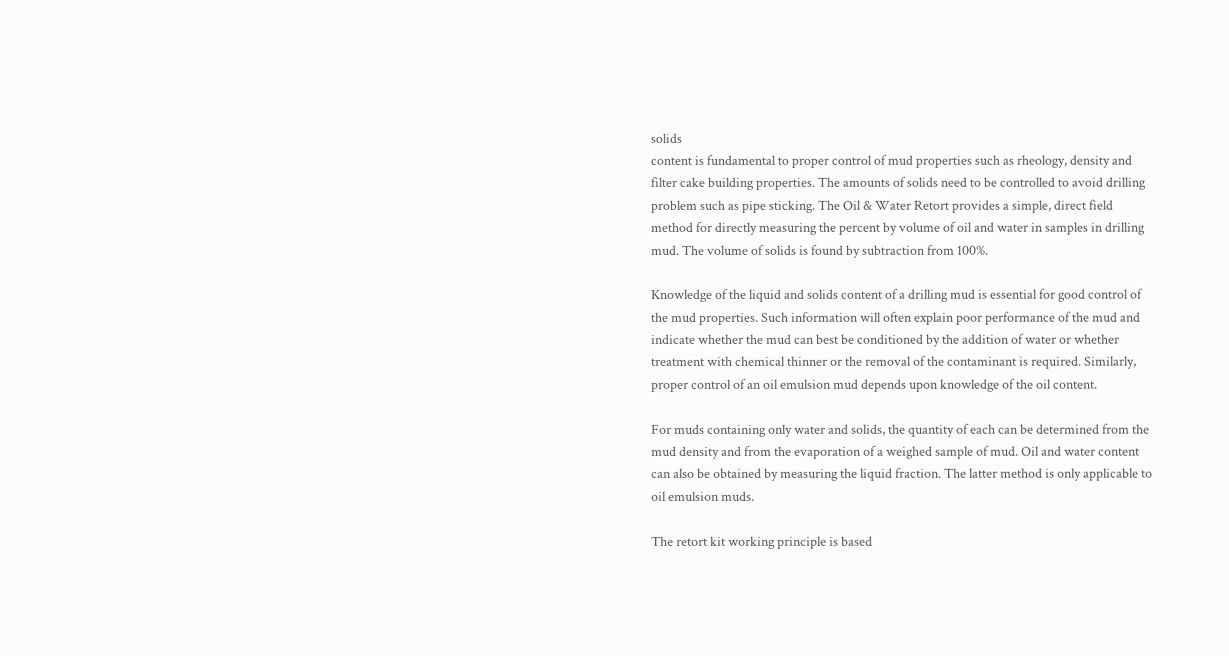solids
content is fundamental to proper control of mud properties such as rheology, density and
filter cake building properties. The amounts of solids need to be controlled to avoid drilling
problem such as pipe sticking. The Oil & Water Retort provides a simple, direct field
method for directly measuring the percent by volume of oil and water in samples in drilling
mud. The volume of solids is found by subtraction from 100%.

Knowledge of the liquid and solids content of a drilling mud is essential for good control of
the mud properties. Such information will often explain poor performance of the mud and
indicate whether the mud can best be conditioned by the addition of water or whether
treatment with chemical thinner or the removal of the contaminant is required. Similarly,
proper control of an oil emulsion mud depends upon knowledge of the oil content.

For muds containing only water and solids, the quantity of each can be determined from the
mud density and from the evaporation of a weighed sample of mud. Oil and water content
can also be obtained by measuring the liquid fraction. The latter method is only applicable to
oil emulsion muds.

The retort kit working principle is based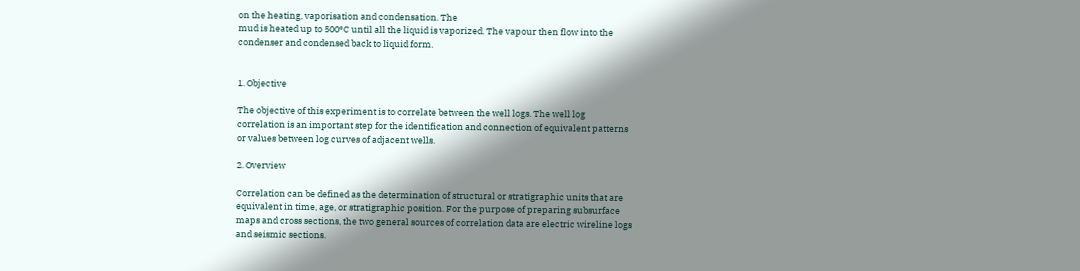on the heating, vaporisation and condensation. The
mud is heated up to 500ºC until all the liquid is vaporized. The vapour then flow into the
condenser and condensed back to liquid form.


1. Objective

The objective of this experiment is to correlate between the well logs. The well log
correlation is an important step for the identification and connection of equivalent patterns
or values between log curves of adjacent wells.

2. Overview

Correlation can be defined as the determination of structural or stratigraphic units that are
equivalent in time, age, or stratigraphic position. For the purpose of preparing subsurface
maps and cross sections, the two general sources of correlation data are electric wireline logs
and seismic sections.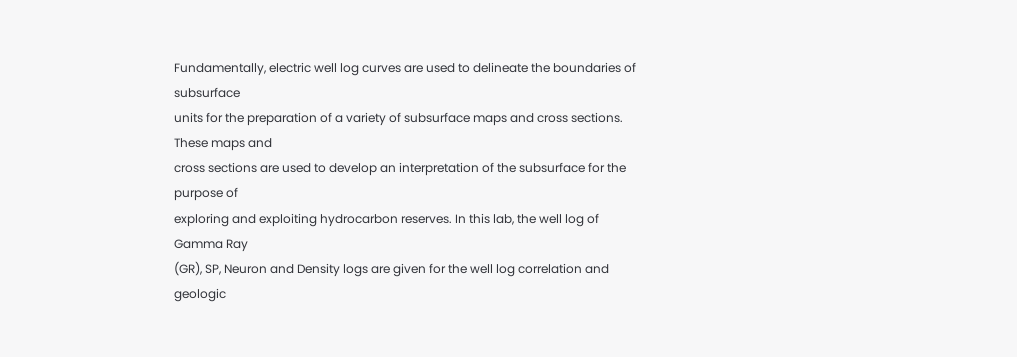Fundamentally, electric well log curves are used to delineate the boundaries of subsurface
units for the preparation of a variety of subsurface maps and cross sections. These maps and
cross sections are used to develop an interpretation of the subsurface for the purpose of
exploring and exploiting hydrocarbon reserves. In this lab, the well log of Gamma Ray
(GR), SP, Neuron and Density logs are given for the well log correlation and geologic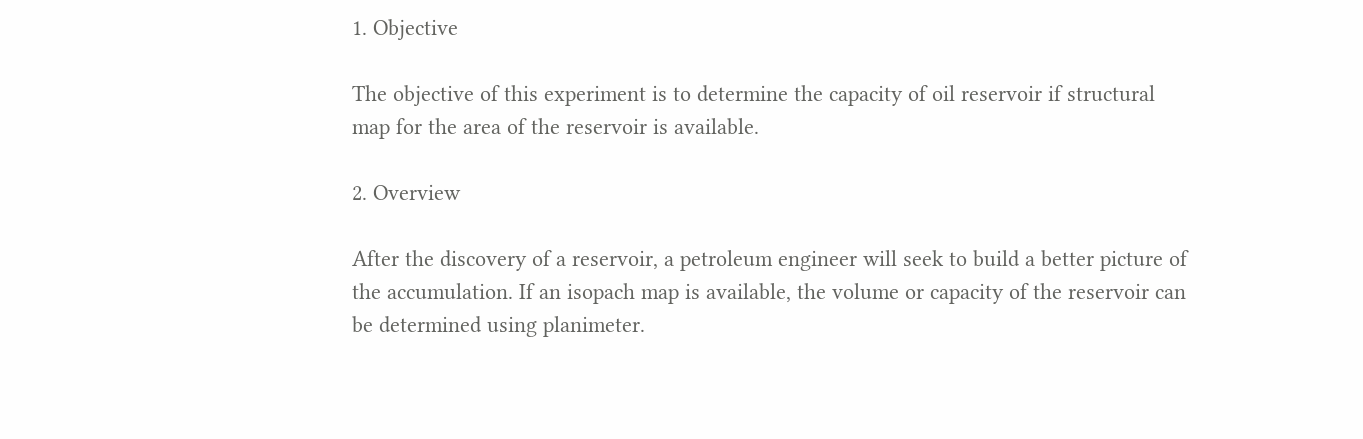1. Objective

The objective of this experiment is to determine the capacity of oil reservoir if structural
map for the area of the reservoir is available.

2. Overview

After the discovery of a reservoir, a petroleum engineer will seek to build a better picture of
the accumulation. If an isopach map is available, the volume or capacity of the reservoir can
be determined using planimeter.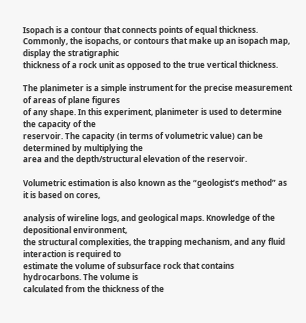Isopach is a contour that connects points of equal thickness.
Commonly, the isopachs, or contours that make up an isopach map, display the stratigraphic
thickness of a rock unit as opposed to the true vertical thickness.

The planimeter is a simple instrument for the precise measurement of areas of plane figures
of any shape. In this experiment, planimeter is used to determine the capacity of the
reservoir. The capacity (in terms of volumetric value) can be determined by multiplying the
area and the depth/structural elevation of the reservoir.

Volumetric estimation is also known as the “geologist’s method” as it is based on cores,

analysis of wireline logs, and geological maps. Knowledge of the depositional environment,
the structural complexities, the trapping mechanism, and any fluid interaction is required to
estimate the volume of subsurface rock that contains hydrocarbons. The volume is
calculated from the thickness of the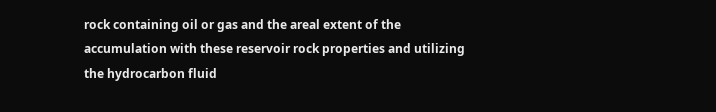rock containing oil or gas and the areal extent of the
accumulation with these reservoir rock properties and utilizing the hydrocarbon fluid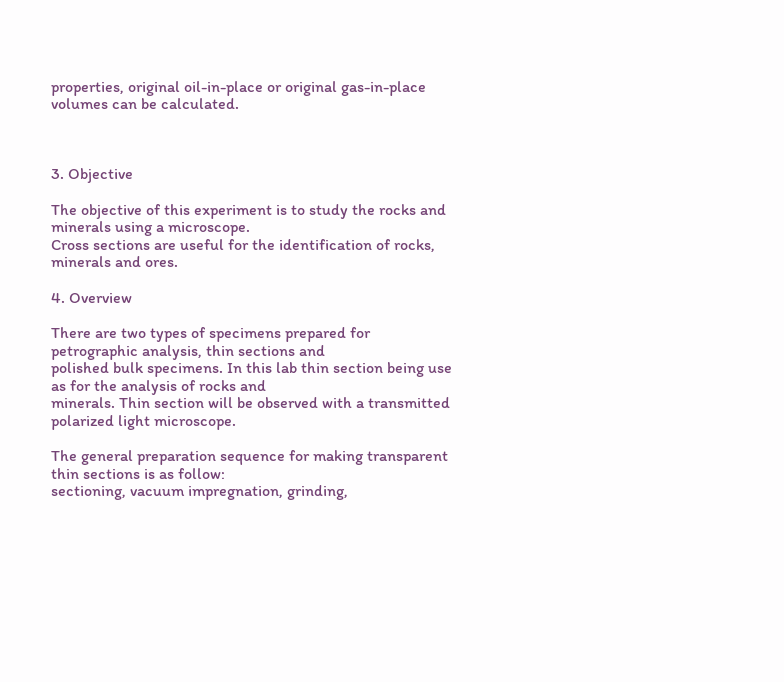properties, original oil-in-place or original gas-in-place volumes can be calculated.



3. Objective

The objective of this experiment is to study the rocks and minerals using a microscope.
Cross sections are useful for the identification of rocks, minerals and ores.

4. Overview

There are two types of specimens prepared for petrographic analysis, thin sections and
polished bulk specimens. In this lab thin section being use as for the analysis of rocks and
minerals. Thin section will be observed with a transmitted polarized light microscope.

The general preparation sequence for making transparent thin sections is as follow:
sectioning, vacuum impregnation, grinding,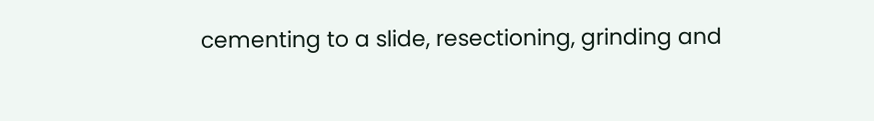cementing to a slide, resectioning, grinding and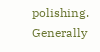polishing. Generally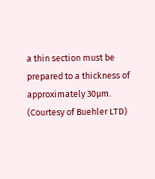a thin section must be prepared to a thickness of approximately 30µm.
(Courtesy of Buehler LTD)